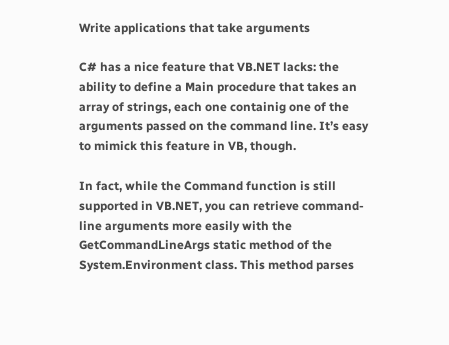Write applications that take arguments

C# has a nice feature that VB.NET lacks: the ability to define a Main procedure that takes an array of strings, each one containig one of the arguments passed on the command line. It’s easy to mimick this feature in VB, though.

In fact, while the Command function is still supported in VB.NET, you can retrieve command-line arguments more easily with the GetCommandLineArgs static method of the System.Environment class. This method parses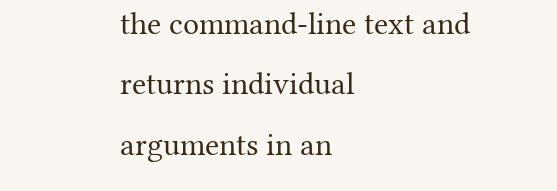the command-line text and returns individual arguments in an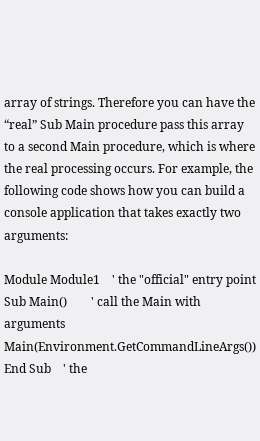array of strings. Therefore you can have the “real” Sub Main procedure pass this array to a second Main procedure, which is where the real processing occurs. For example, the following code shows how you can build a console application that takes exactly two arguments:

Module Module1    ' the "official" entry point     Sub Main()        ' call the Main with arguments        Main(Environment.GetCommandLineArgs())    End Sub    ' the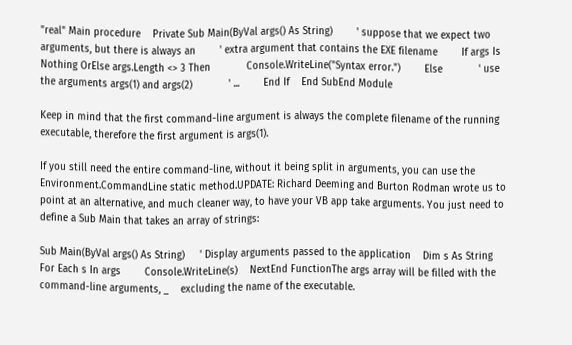"real" Main procedure    Private Sub Main(ByVal args() As String)        ' suppose that we expect two arguments, but there is always an        ' extra argument that contains the EXE filename        If args Is Nothing OrElse args.Length <> 3 Then            Console.WriteLine("Syntax error.")        Else            ' use the arguments args(1) and args(2)            ' ...        End If    End SubEnd Module

Keep in mind that the first command-line argument is always the complete filename of the running executable, therefore the first argument is args(1).

If you still need the entire command-line, without it being split in arguments, you can use the Environment.CommandLine static method.UPDATE: Richard Deeming and Burton Rodman wrote us to point at an alternative, and much cleaner way, to have your VB app take arguments. You just need to define a Sub Main that takes an array of strings:

Sub Main(ByVal args() As String)     ' Display arguments passed to the application    Dim s As String     For Each s In args        Console.WriteLine(s)    NextEnd FunctionThe args array will be filled with the command-line arguments, _    excluding the name of the executable.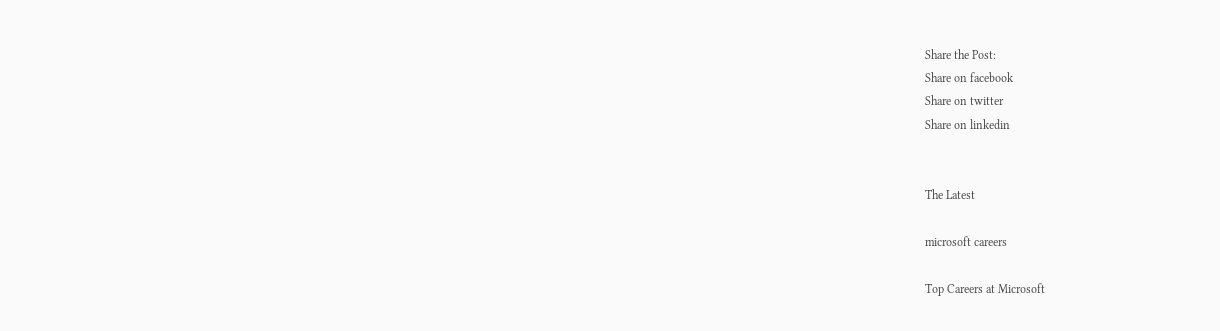Share the Post:
Share on facebook
Share on twitter
Share on linkedin


The Latest

microsoft careers

Top Careers at Microsoft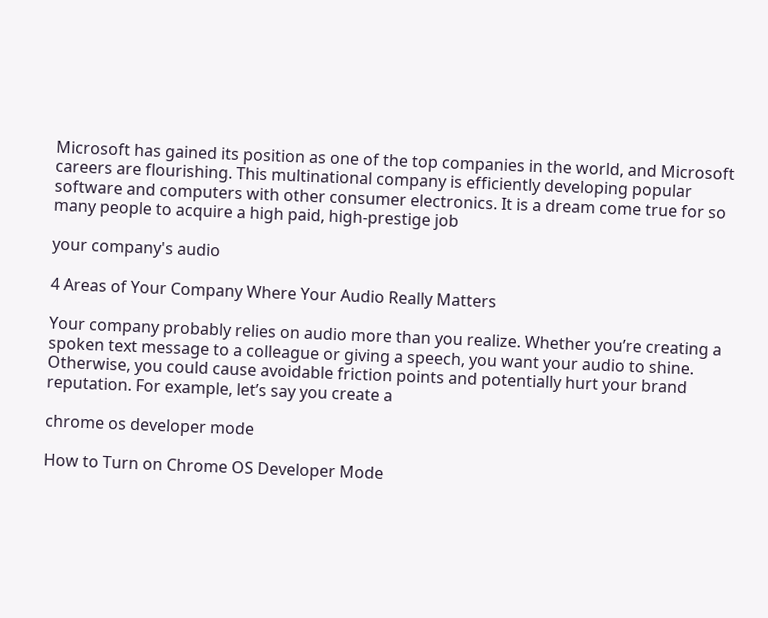Microsoft has gained its position as one of the top companies in the world, and Microsoft careers are flourishing. This multinational company is efficiently developing popular software and computers with other consumer electronics. It is a dream come true for so many people to acquire a high paid, high-prestige job

your company's audio

4 Areas of Your Company Where Your Audio Really Matters

Your company probably relies on audio more than you realize. Whether you’re creating a spoken text message to a colleague or giving a speech, you want your audio to shine. Otherwise, you could cause avoidable friction points and potentially hurt your brand reputation. For example, let’s say you create a

chrome os developer mode

How to Turn on Chrome OS Developer Mode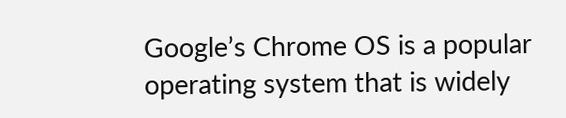Google’s Chrome OS is a popular operating system that is widely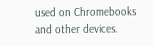used on Chromebooks and other devices.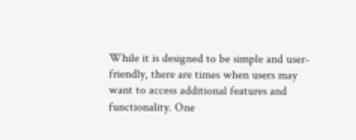While it is designed to be simple and user-friendly, there are times when users may want to access additional features and functionality. One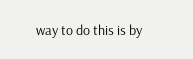way to do this is by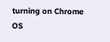turning on Chrome OS